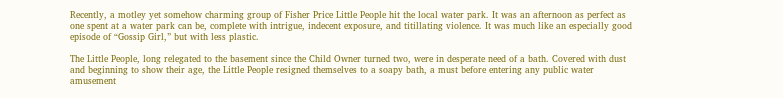Recently, a motley yet somehow charming group of Fisher Price Little People hit the local water park. It was an afternoon as perfect as one spent at a water park can be, complete with intrigue, indecent exposure, and titillating violence. It was much like an especially good episode of “Gossip Girl,” but with less plastic.

The Little People, long relegated to the basement since the Child Owner turned two, were in desperate need of a bath. Covered with dust and beginning to show their age, the Little People resigned themselves to a soapy bath, a must before entering any public water amusement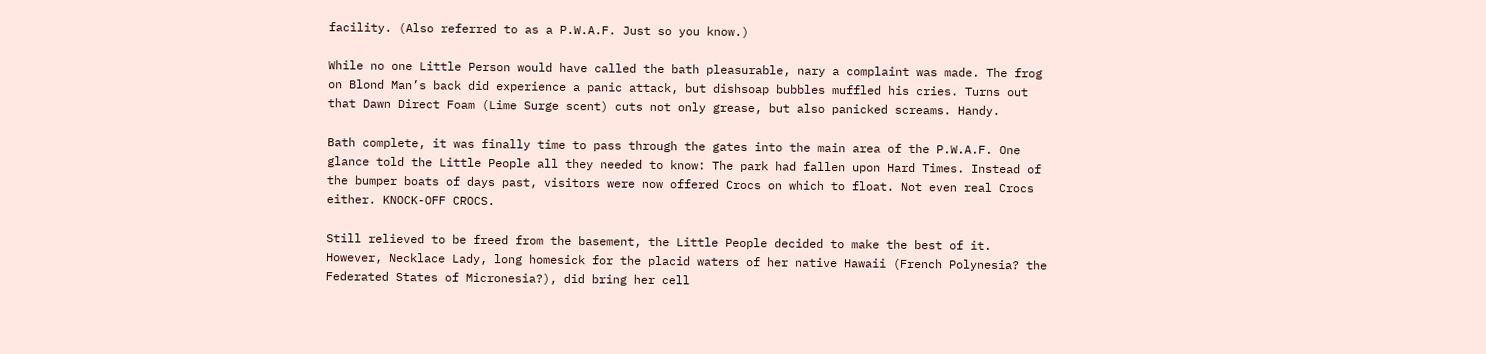facility. (Also referred to as a P.W.A.F. Just so you know.)

While no one Little Person would have called the bath pleasurable, nary a complaint was made. The frog on Blond Man’s back did experience a panic attack, but dishsoap bubbles muffled his cries. Turns out that Dawn Direct Foam (Lime Surge scent) cuts not only grease, but also panicked screams. Handy.

Bath complete, it was finally time to pass through the gates into the main area of the P.W.A.F. One glance told the Little People all they needed to know: The park had fallen upon Hard Times. Instead of the bumper boats of days past, visitors were now offered Crocs on which to float. Not even real Crocs either. KNOCK-OFF CROCS.

Still relieved to be freed from the basement, the Little People decided to make the best of it. However, Necklace Lady, long homesick for the placid waters of her native Hawaii (French Polynesia? the Federated States of Micronesia?), did bring her cell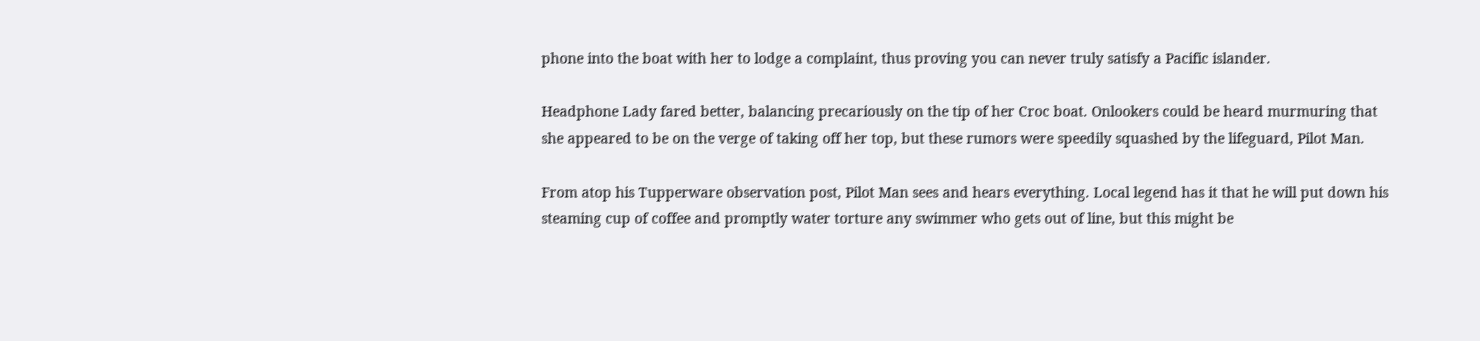phone into the boat with her to lodge a complaint, thus proving you can never truly satisfy a Pacific islander.

Headphone Lady fared better, balancing precariously on the tip of her Croc boat. Onlookers could be heard murmuring that she appeared to be on the verge of taking off her top, but these rumors were speedily squashed by the lifeguard, Pilot Man.

From atop his Tupperware observation post, Pilot Man sees and hears everything. Local legend has it that he will put down his steaming cup of coffee and promptly water torture any swimmer who gets out of line, but this might be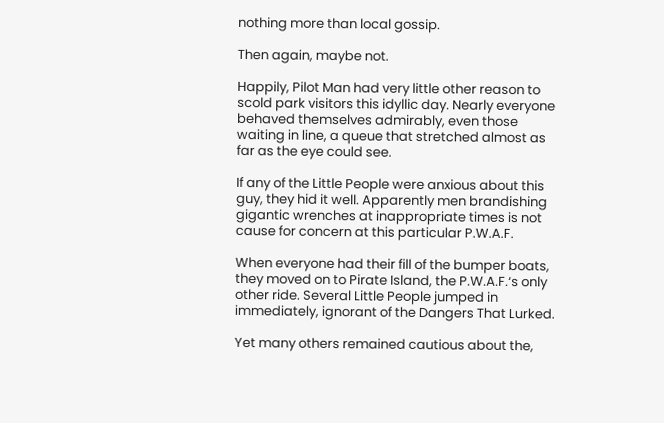nothing more than local gossip.

Then again, maybe not.

Happily, Pilot Man had very little other reason to scold park visitors this idyllic day. Nearly everyone behaved themselves admirably, even those waiting in line, a queue that stretched almost as far as the eye could see.

If any of the Little People were anxious about this guy, they hid it well. Apparently men brandishing gigantic wrenches at inappropriate times is not cause for concern at this particular P.W.A.F.

When everyone had their fill of the bumper boats, they moved on to Pirate Island, the P.W.A.F.‘s only other ride. Several Little People jumped in immediately, ignorant of the Dangers That Lurked.

Yet many others remained cautious about the,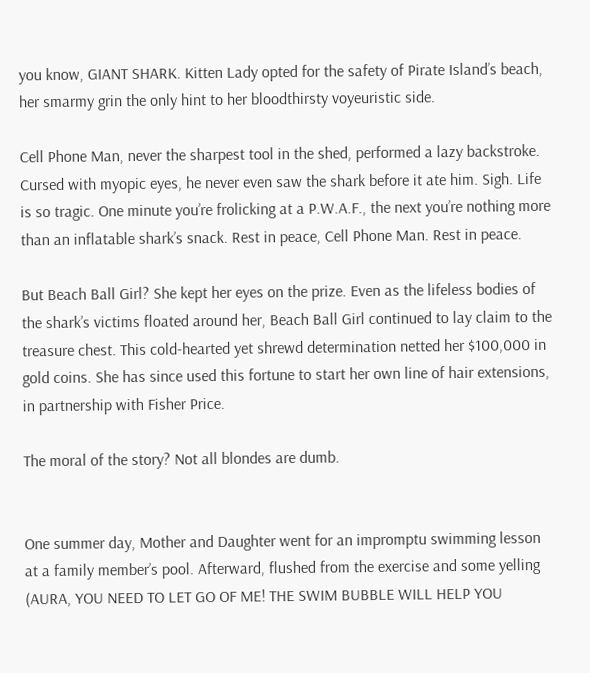you know, GIANT SHARK. Kitten Lady opted for the safety of Pirate Island’s beach, her smarmy grin the only hint to her bloodthirsty voyeuristic side.

Cell Phone Man, never the sharpest tool in the shed, performed a lazy backstroke. Cursed with myopic eyes, he never even saw the shark before it ate him. Sigh. Life is so tragic. One minute you’re frolicking at a P.W.A.F., the next you’re nothing more than an inflatable shark’s snack. Rest in peace, Cell Phone Man. Rest in peace.

But Beach Ball Girl? She kept her eyes on the prize. Even as the lifeless bodies of the shark’s victims floated around her, Beach Ball Girl continued to lay claim to the treasure chest. This cold-hearted yet shrewd determination netted her $100,000 in gold coins. She has since used this fortune to start her own line of hair extensions, in partnership with Fisher Price.

The moral of the story? Not all blondes are dumb.


One summer day, Mother and Daughter went for an impromptu swimming lesson at a family member’s pool. Afterward, flushed from the exercise and some yelling (AURA, YOU NEED TO LET GO OF ME! THE SWIM BUBBLE WILL HELP YOU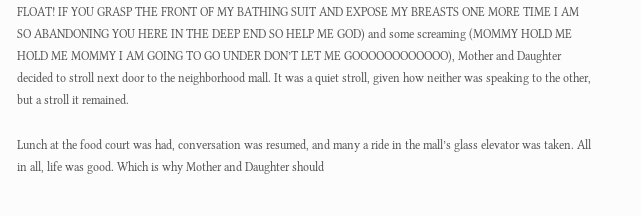FLOAT! IF YOU GRASP THE FRONT OF MY BATHING SUIT AND EXPOSE MY BREASTS ONE MORE TIME I AM SO ABANDONING YOU HERE IN THE DEEP END SO HELP ME GOD) and some screaming (MOMMY HOLD ME HOLD ME MOMMY I AM GOING TO GO UNDER DON’T LET ME GOOOOOOOOOOOO), Mother and Daughter decided to stroll next door to the neighborhood mall. It was a quiet stroll, given how neither was speaking to the other, but a stroll it remained.

Lunch at the food court was had, conversation was resumed, and many a ride in the mall’s glass elevator was taken. All in all, life was good. Which is why Mother and Daughter should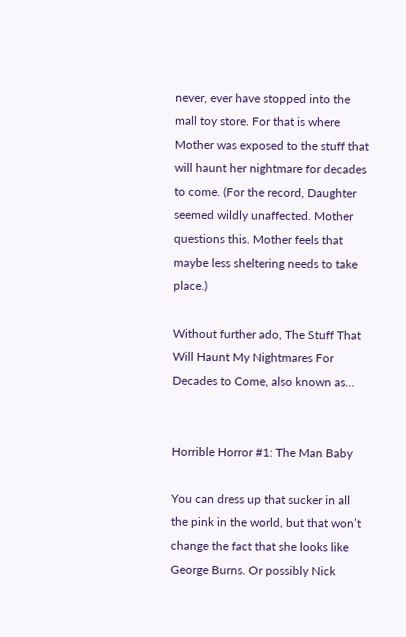never, ever have stopped into the mall toy store. For that is where Mother was exposed to the stuff that will haunt her nightmare for decades to come. (For the record, Daughter seemed wildly unaffected. Mother questions this. Mother feels that maybe less sheltering needs to take place.)

Without further ado, The Stuff That Will Haunt My Nightmares For Decades to Come, also known as…


Horrible Horror #1: The Man Baby

You can dress up that sucker in all the pink in the world, but that won’t change the fact that she looks like George Burns. Or possibly Nick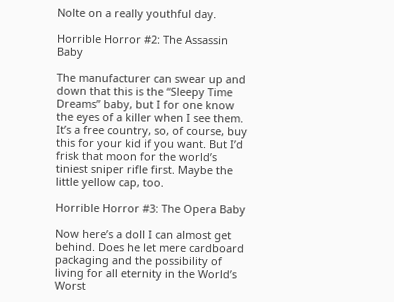Nolte on a really youthful day.

Horrible Horror #2: The Assassin Baby

The manufacturer can swear up and down that this is the “Sleepy Time Dreams” baby, but I for one know the eyes of a killer when I see them. It’s a free country, so, of course, buy this for your kid if you want. But I’d frisk that moon for the world’s tiniest sniper rifle first. Maybe the little yellow cap, too.

Horrible Horror #3: The Opera Baby

Now here’s a doll I can almost get behind. Does he let mere cardboard packaging and the possibility of living for all eternity in the World’s Worst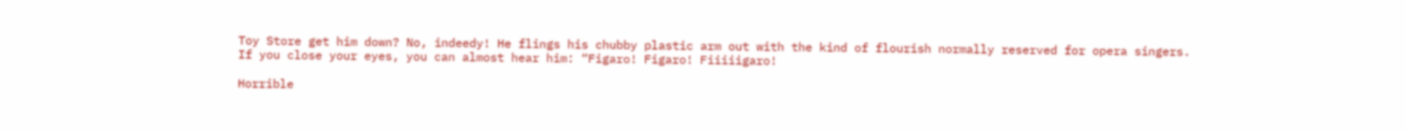Toy Store get him down? No, indeedy! He flings his chubby plastic arm out with the kind of flourish normally reserved for opera singers. If you close your eyes, you can almost hear him: “Figaro! Figaro! Fiiiiigaro!

Horrible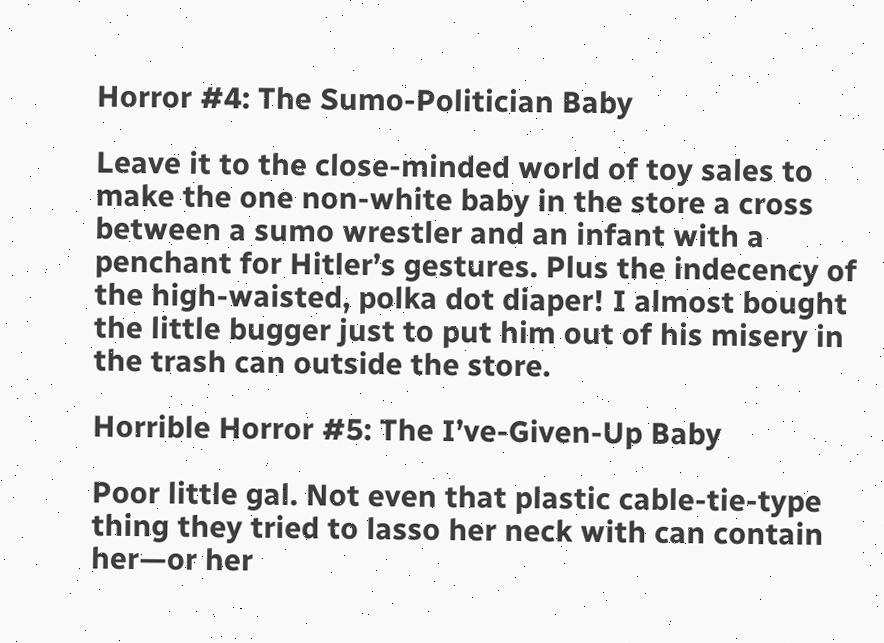Horror #4: The Sumo-Politician Baby

Leave it to the close-minded world of toy sales to make the one non-white baby in the store a cross between a sumo wrestler and an infant with a penchant for Hitler’s gestures. Plus the indecency of the high-waisted, polka dot diaper! I almost bought the little bugger just to put him out of his misery in the trash can outside the store.

Horrible Horror #5: The I’ve-Given-Up Baby

Poor little gal. Not even that plastic cable-tie-type thing they tried to lasso her neck with can contain her—or her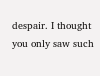despair. I thought you only saw such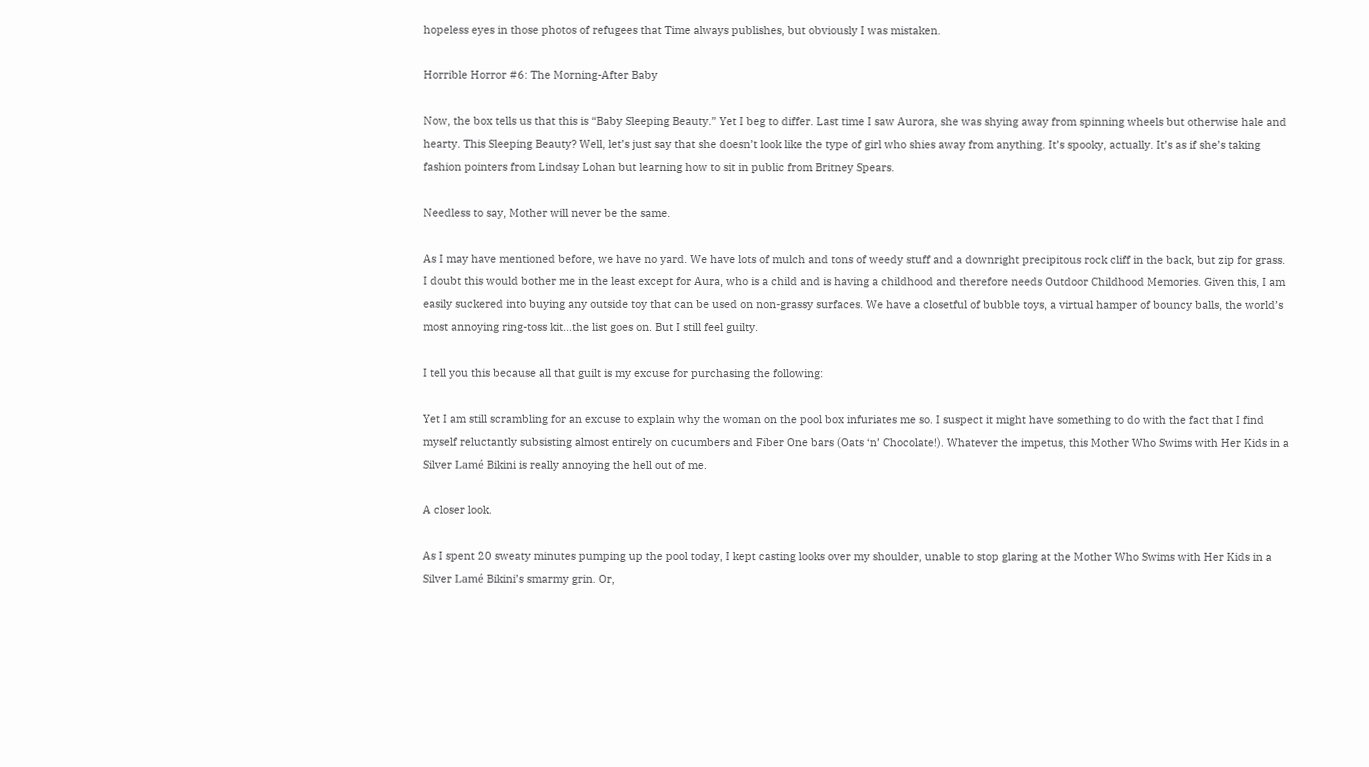hopeless eyes in those photos of refugees that Time always publishes, but obviously I was mistaken.

Horrible Horror #6: The Morning-After Baby

Now, the box tells us that this is “Baby Sleeping Beauty.” Yet I beg to differ. Last time I saw Aurora, she was shying away from spinning wheels but otherwise hale and hearty. This Sleeping Beauty? Well, let’s just say that she doesn’t look like the type of girl who shies away from anything. It’s spooky, actually. It’s as if she’s taking fashion pointers from Lindsay Lohan but learning how to sit in public from Britney Spears.

Needless to say, Mother will never be the same.

As I may have mentioned before, we have no yard. We have lots of mulch and tons of weedy stuff and a downright precipitous rock cliff in the back, but zip for grass. I doubt this would bother me in the least except for Aura, who is a child and is having a childhood and therefore needs Outdoor Childhood Memories. Given this, I am easily suckered into buying any outside toy that can be used on non-grassy surfaces. We have a closetful of bubble toys, a virtual hamper of bouncy balls, the world’s most annoying ring-toss kit…the list goes on. But I still feel guilty.

I tell you this because all that guilt is my excuse for purchasing the following:

Yet I am still scrambling for an excuse to explain why the woman on the pool box infuriates me so. I suspect it might have something to do with the fact that I find myself reluctantly subsisting almost entirely on cucumbers and Fiber One bars (Oats ‘n’ Chocolate!). Whatever the impetus, this Mother Who Swims with Her Kids in a Silver Lamé Bikini is really annoying the hell out of me.

A closer look.

As I spent 20 sweaty minutes pumping up the pool today, I kept casting looks over my shoulder, unable to stop glaring at the Mother Who Swims with Her Kids in a Silver Lamé Bikini’s smarmy grin. Or,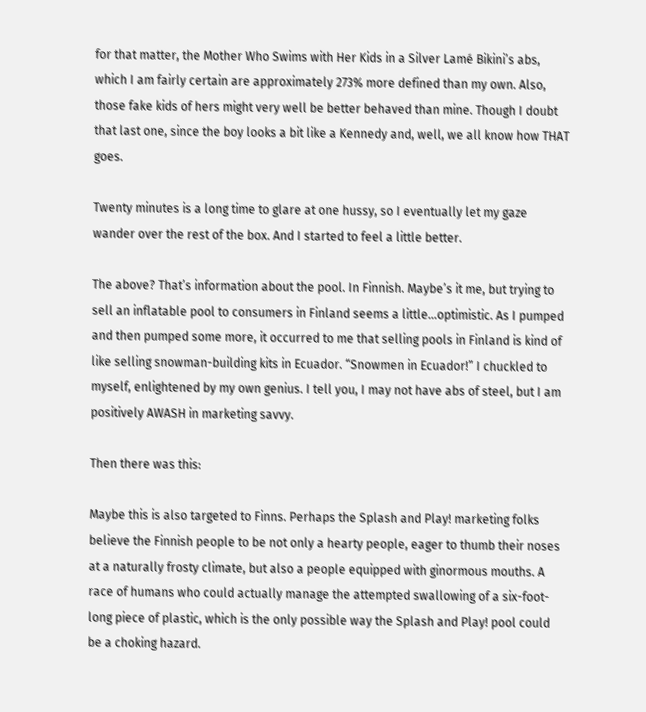for that matter, the Mother Who Swims with Her Kids in a Silver Lamé Bikini’s abs, which I am fairly certain are approximately 273% more defined than my own. Also, those fake kids of hers might very well be better behaved than mine. Though I doubt that last one, since the boy looks a bit like a Kennedy and, well, we all know how THAT goes.

Twenty minutes is a long time to glare at one hussy, so I eventually let my gaze wander over the rest of the box. And I started to feel a little better.

The above? That’s information about the pool. In Finnish. Maybe’s it me, but trying to sell an inflatable pool to consumers in Finland seems a little…optimistic. As I pumped and then pumped some more, it occurred to me that selling pools in Finland is kind of like selling snowman-building kits in Ecuador. “Snowmen in Ecuador!” I chuckled to myself, enlightened by my own genius. I tell you, I may not have abs of steel, but I am positively AWASH in marketing savvy.

Then there was this:

Maybe this is also targeted to Finns. Perhaps the Splash and Play! marketing folks believe the Finnish people to be not only a hearty people, eager to thumb their noses at a naturally frosty climate, but also a people equipped with ginormous mouths. A race of humans who could actually manage the attempted swallowing of a six-foot-long piece of plastic, which is the only possible way the Splash and Play! pool could be a choking hazard.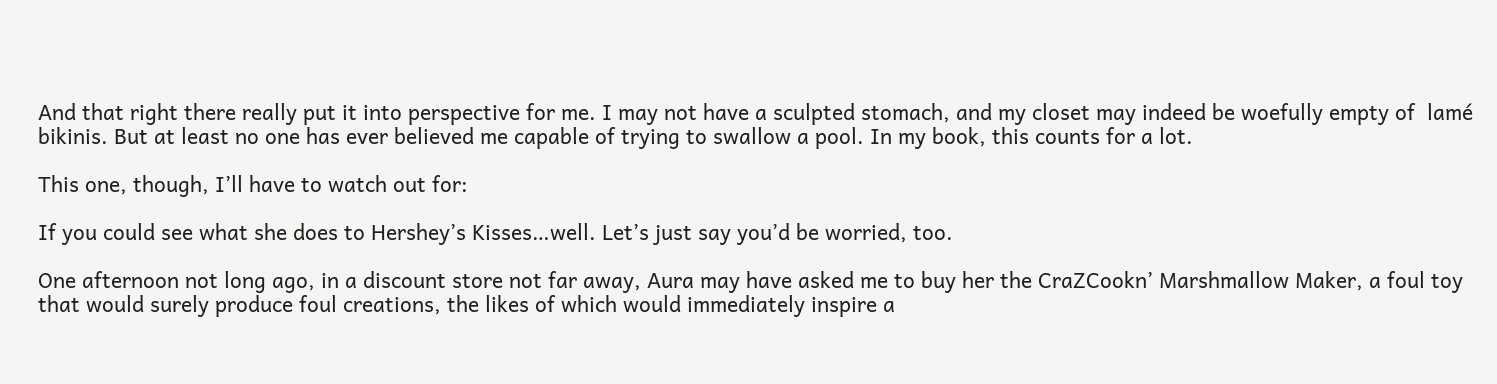And that right there really put it into perspective for me. I may not have a sculpted stomach, and my closet may indeed be woefully empty of  lamé bikinis. But at least no one has ever believed me capable of trying to swallow a pool. In my book, this counts for a lot.

This one, though, I’ll have to watch out for:

If you could see what she does to Hershey’s Kisses…well. Let’s just say you’d be worried, too.

One afternoon not long ago, in a discount store not far away, Aura may have asked me to buy her the CraZCookn’ Marshmallow Maker, a foul toy that would surely produce foul creations, the likes of which would immediately inspire a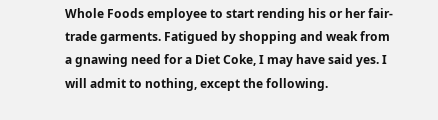Whole Foods employee to start rending his or her fair-trade garments. Fatigued by shopping and weak from a gnawing need for a Diet Coke, I may have said yes. I will admit to nothing, except the following.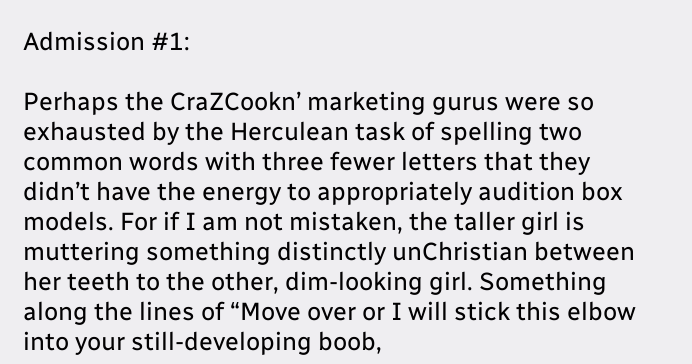Admission #1:

Perhaps the CraZCookn’ marketing gurus were so exhausted by the Herculean task of spelling two common words with three fewer letters that they didn’t have the energy to appropriately audition box models. For if I am not mistaken, the taller girl is muttering something distinctly unChristian between her teeth to the other, dim-looking girl. Something along the lines of “Move over or I will stick this elbow into your still-developing boob,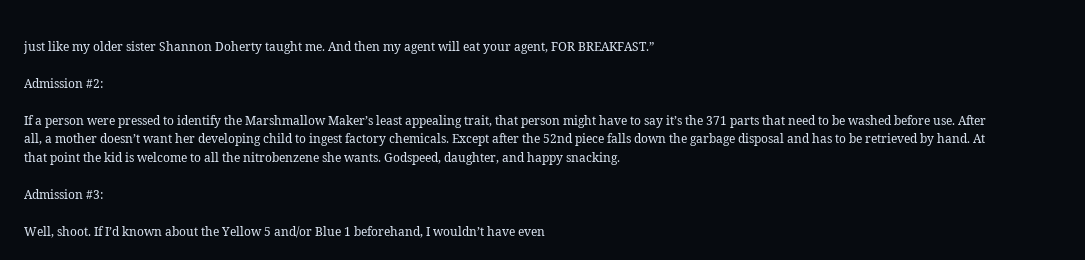just like my older sister Shannon Doherty taught me. And then my agent will eat your agent, FOR BREAKFAST.”

Admission #2:

If a person were pressed to identify the Marshmallow Maker’s least appealing trait, that person might have to say it’s the 371 parts that need to be washed before use. After all, a mother doesn’t want her developing child to ingest factory chemicals. Except after the 52nd piece falls down the garbage disposal and has to be retrieved by hand. At that point the kid is welcome to all the nitrobenzene she wants. Godspeed, daughter, and happy snacking.

Admission #3:

Well, shoot. If I’d known about the Yellow 5 and/or Blue 1 beforehand, I wouldn’t have even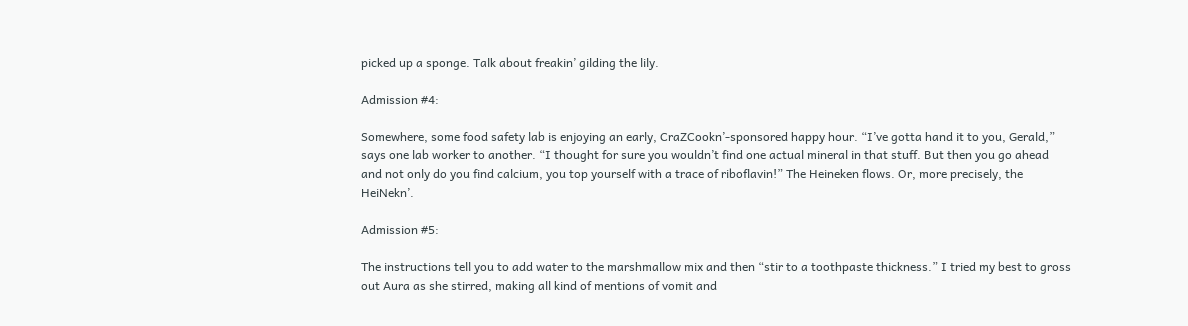picked up a sponge. Talk about freakin’ gilding the lily.

Admission #4:

Somewhere, some food safety lab is enjoying an early, CraZCookn’-sponsored happy hour. “I’ve gotta hand it to you, Gerald,” says one lab worker to another. “I thought for sure you wouldn’t find one actual mineral in that stuff. But then you go ahead and not only do you find calcium, you top yourself with a trace of riboflavin!” The Heineken flows. Or, more precisely, the HeiNekn’.

Admission #5:

The instructions tell you to add water to the marshmallow mix and then “stir to a toothpaste thickness.” I tried my best to gross out Aura as she stirred, making all kind of mentions of vomit and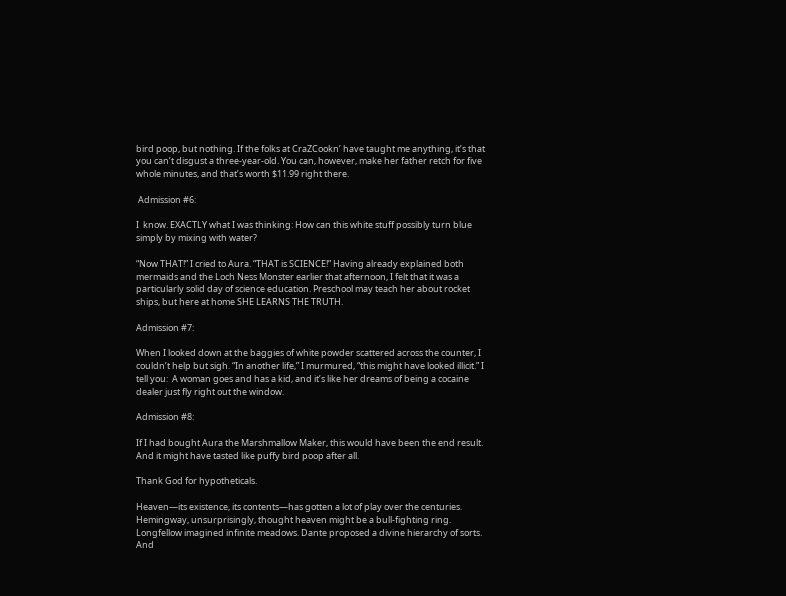bird poop, but nothing. If the folks at CraZCookn’ have taught me anything, it’s that you can’t disgust a three-year-old. You can, however, make her father retch for five whole minutes, and that’s worth $11.99 right there.

 Admission #6:

I  know. EXACTLY what I was thinking: How can this white stuff possibly turn blue simply by mixing with water?

“Now THAT!” I cried to Aura. “THAT is SCIENCE!” Having already explained both mermaids and the Loch Ness Monster earlier that afternoon, I felt that it was a particularly solid day of science education. Preschool may teach her about rocket ships, but here at home SHE LEARNS THE TRUTH.

Admission #7:

When I looked down at the baggies of white powder scattered across the counter, I couldn’t help but sigh. “In another life,” I murmured, “this might have looked illicit.” I tell you:  A woman goes and has a kid, and it’s like her dreams of being a cocaine dealer just fly right out the window.

Admission #8:

If I had bought Aura the Marshmallow Maker, this would have been the end result. And it might have tasted like puffy bird poop after all.

Thank God for hypotheticals.

Heaven—its existence, its contents—has gotten a lot of play over the centuries. Hemingway, unsurprisingly, thought heaven might be a bull-fighting ring. Longfellow imagined infinite meadows. Dante proposed a divine hierarchy of sorts. And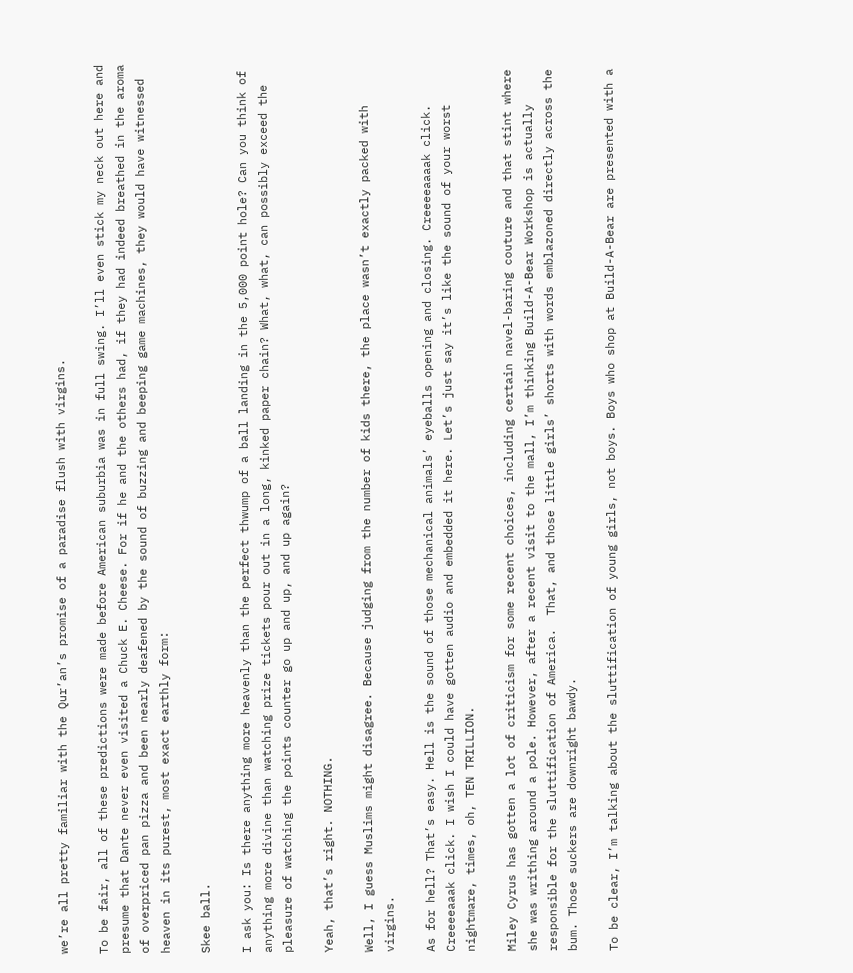we’re all pretty familiar with the Qur’an’s promise of a paradise flush with virgins.

To be fair, all of these predictions were made before American suburbia was in full swing. I’ll even stick my neck out here and presume that Dante never even visited a Chuck E. Cheese. For if he and the others had, if they had indeed breathed in the aroma of overpriced pan pizza and been nearly deafened by the sound of buzzing and beeping game machines, they would have witnessed heaven in its purest, most exact earthly form:

Skee ball.

I ask you: Is there anything more heavenly than the perfect thwump of a ball landing in the 5,000 point hole? Can you think of anything more divine than watching prize tickets pour out in a long, kinked paper chain? What, what, can possibly exceed the pleasure of watching the points counter go up and up, and up again?

Yeah, that’s right. NOTHING.

Well, I guess Muslims might disagree. Because judging from the number of kids there, the place wasn’t exactly packed with virgins.

As for hell? That’s easy. Hell is the sound of those mechanical animals’ eyeballs opening and closing. Creeeeaaaak click. Creeeeaaak click. I wish I could have gotten audio and embedded it here. Let’s just say it’s like the sound of your worst nightmare, times, oh, TEN TRILLION.

Miley Cyrus has gotten a lot of criticism for some recent choices, including certain navel-baring couture and that stint where she was writhing around a pole. However, after a recent visit to the mall, I’m thinking Build-A-Bear Workshop is actually responsible for the sluttification of America.  That, and those little girls’ shorts with words emblazoned directly across the bum. Those suckers are downright bawdy.

To be clear, I’m talking about the sluttification of young girls, not boys. Boys who shop at Build-A-Bear are presented with a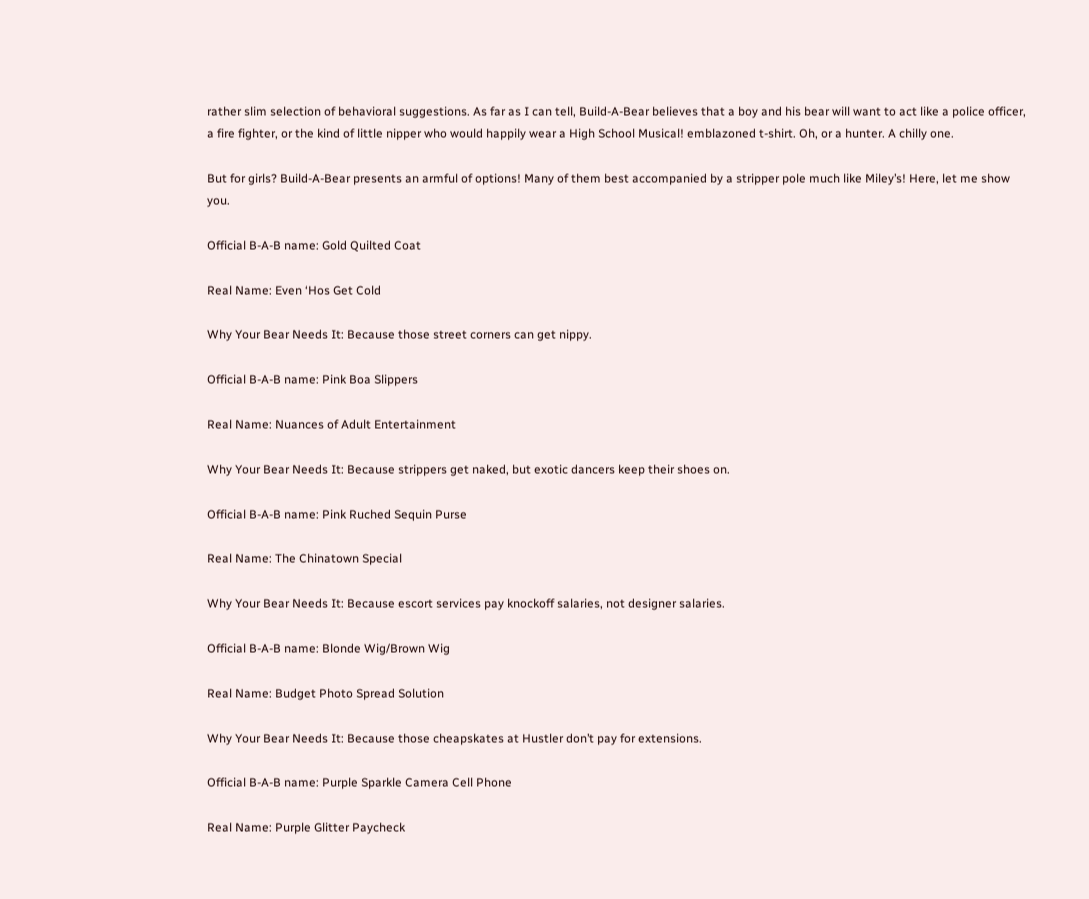rather slim selection of behavioral suggestions. As far as I can tell, Build-A-Bear believes that a boy and his bear will want to act like a police officer, a fire fighter, or the kind of little nipper who would happily wear a High School Musical! emblazoned t-shirt. Oh, or a hunter. A chilly one.

But for girls? Build-A-Bear presents an armful of options! Many of them best accompanied by a stripper pole much like Miley’s! Here, let me show you.

Official B-A-B name: Gold Quilted Coat

Real Name: Even ‘Hos Get Cold

Why Your Bear Needs It: Because those street corners can get nippy.

Official B-A-B name: Pink Boa Slippers

Real Name: Nuances of Adult Entertainment

Why Your Bear Needs It: Because strippers get naked, but exotic dancers keep their shoes on.

Official B-A-B name: Pink Ruched Sequin Purse

Real Name: The Chinatown Special

Why Your Bear Needs It: Because escort services pay knockoff salaries, not designer salaries.

Official B-A-B name: Blonde Wig/Brown Wig

Real Name: Budget Photo Spread Solution

Why Your Bear Needs It: Because those cheapskates at Hustler don’t pay for extensions.

Official B-A-B name: Purple Sparkle Camera Cell Phone

Real Name: Purple Glitter Paycheck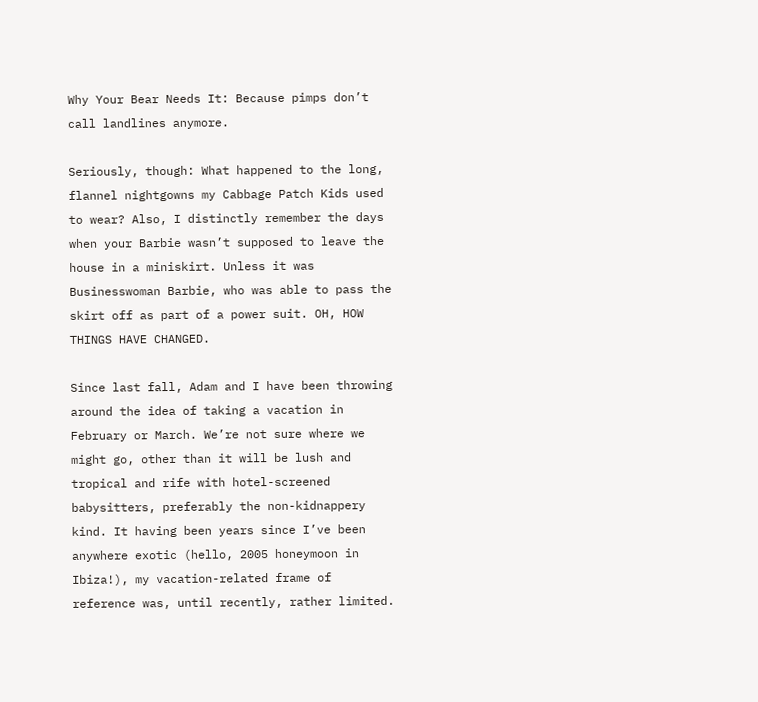Why Your Bear Needs It: Because pimps don’t call landlines anymore.

Seriously, though: What happened to the long, flannel nightgowns my Cabbage Patch Kids used to wear? Also, I distinctly remember the days when your Barbie wasn’t supposed to leave the house in a miniskirt. Unless it was Businesswoman Barbie, who was able to pass the skirt off as part of a power suit. OH, HOW THINGS HAVE CHANGED.

Since last fall, Adam and I have been throwing around the idea of taking a vacation in February or March. We’re not sure where we might go, other than it will be lush and tropical and rife with hotel-screened babysitters, preferably the non-kidnappery kind. It having been years since I’ve been anywhere exotic (hello, 2005 honeymoon in Ibiza!), my vacation-related frame of reference was, until recently, rather limited.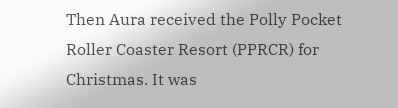Then Aura received the Polly Pocket Roller Coaster Resort (PPRCR) for Christmas. It was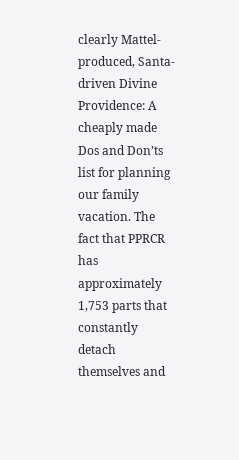clearly Mattel-produced, Santa-driven Divine Providence: A cheaply made Dos and Don’ts list for planning our family vacation. The fact that PPRCR has approximately 1,753 parts that constantly detach themselves and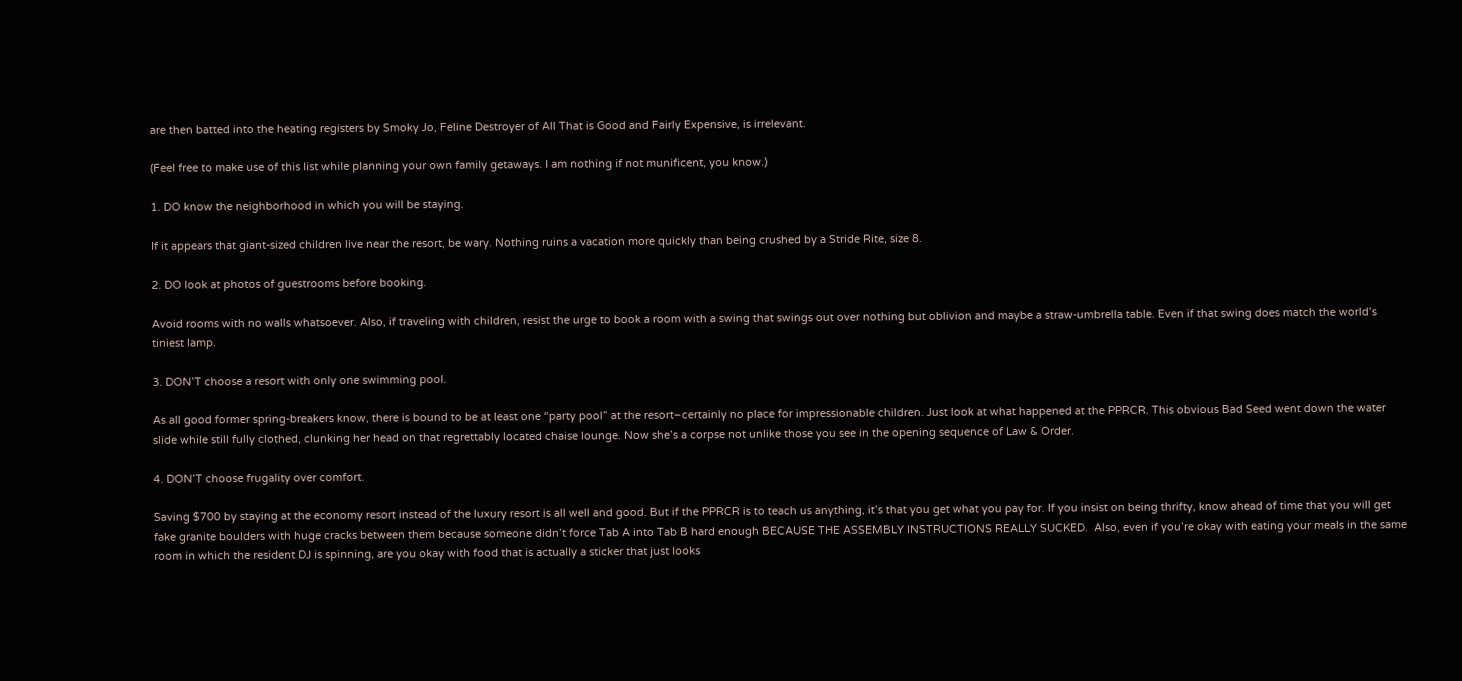are then batted into the heating registers by Smoky Jo, Feline Destroyer of All That is Good and Fairly Expensive, is irrelevant.

(Feel free to make use of this list while planning your own family getaways. I am nothing if not munificent, you know.)

1. DO know the neighborhood in which you will be staying.

If it appears that giant-sized children live near the resort, be wary. Nothing ruins a vacation more quickly than being crushed by a Stride Rite, size 8.

2. DO look at photos of guestrooms before booking.

Avoid rooms with no walls whatsoever. Also, if traveling with children, resist the urge to book a room with a swing that swings out over nothing but oblivion and maybe a straw-umbrella table. Even if that swing does match the world’s tiniest lamp.

3. DON’T choose a resort with only one swimming pool.

As all good former spring-breakers know, there is bound to be at least one “party pool” at the resort–certainly no place for impressionable children. Just look at what happened at the PPRCR. This obvious Bad Seed went down the water slide while still fully clothed, clunking her head on that regrettably located chaise lounge. Now she’s a corpse not unlike those you see in the opening sequence of Law & Order.

4. DON’T choose frugality over comfort.

Saving $700 by staying at the economy resort instead of the luxury resort is all well and good. But if the PPRCR is to teach us anything, it’s that you get what you pay for. If you insist on being thrifty, know ahead of time that you will get fake granite boulders with huge cracks between them because someone didn’t force Tab A into Tab B hard enough BECAUSE THE ASSEMBLY INSTRUCTIONS REALLY SUCKED.  Also, even if you’re okay with eating your meals in the same room in which the resident DJ is spinning, are you okay with food that is actually a sticker that just looks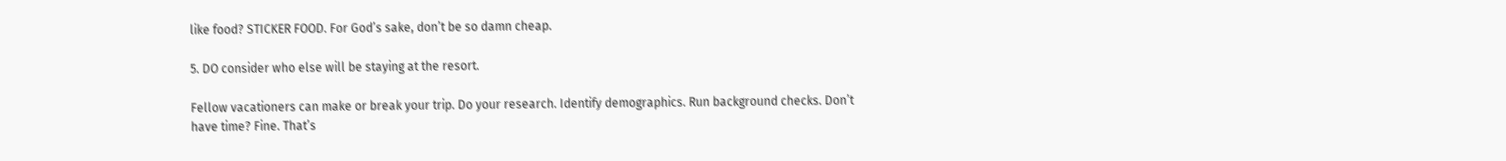like food? STICKER FOOD. For God’s sake, don’t be so damn cheap.

5. DO consider who else will be staying at the resort.

Fellow vacationers can make or break your trip. Do your research. Identify demographics. Run background checks. Don’t have time? Fine. That’s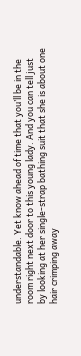understandable. Yet know ahead of time that you’ll be in the room right next door to this young lady. And you can tell just by looking at her single-strap bathing suit that she is about one hair crimping away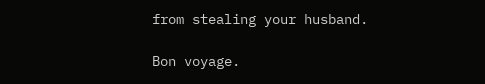from stealing your husband.

Bon voyage.